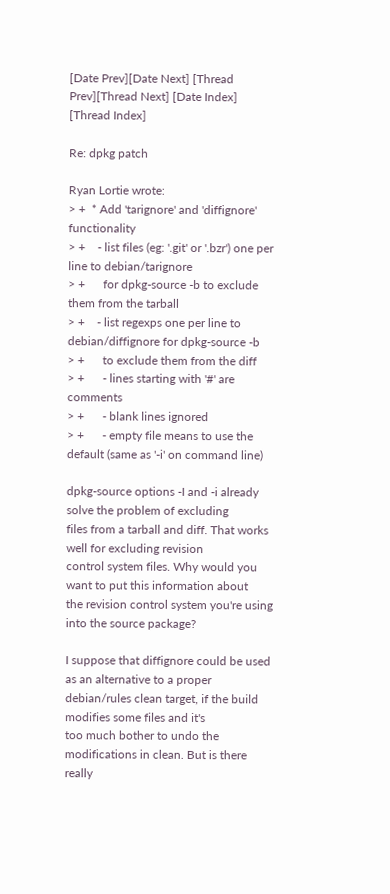[Date Prev][Date Next] [Thread Prev][Thread Next] [Date Index] [Thread Index]

Re: dpkg patch

Ryan Lortie wrote:
> +  * Add 'tarignore' and 'diffignore' functionality
> +    - list files (eg: '.git' or '.bzr') one per line to debian/tarignore
> +      for dpkg-source -b to exclude them from the tarball
> +    - list regexps one per line to debian/diffignore for dpkg-source -b
> +      to exclude them from the diff
> +      - lines starting with '#' are comments
> +      - blank lines ignored
> +      - empty file means to use the default (same as '-i' on command line)

dpkg-source options -I and -i already solve the problem of excluding
files from a tarball and diff. That works well for excluding revision
control system files. Why would you want to put this information about
the revision control system you're using into the source package?

I suppose that diffignore could be used as an alternative to a proper
debian/rules clean target, if the build modifies some files and it's
too much bother to undo the modifications in clean. But is there really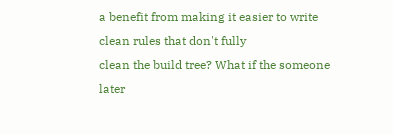a benefit from making it easier to write clean rules that don't fully
clean the build tree? What if the someone later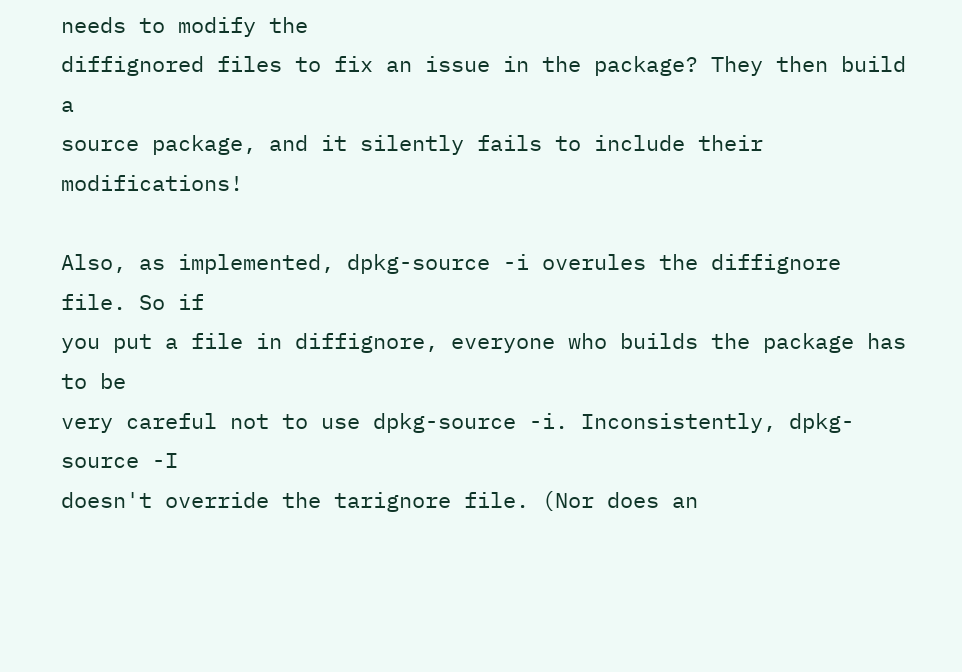needs to modify the
diffignored files to fix an issue in the package? They then build a
source package, and it silently fails to include their modifications!

Also, as implemented, dpkg-source -i overules the diffignore file. So if
you put a file in diffignore, everyone who builds the package has to be
very careful not to use dpkg-source -i. Inconsistently, dpkg-source -I
doesn't override the tarignore file. (Nor does an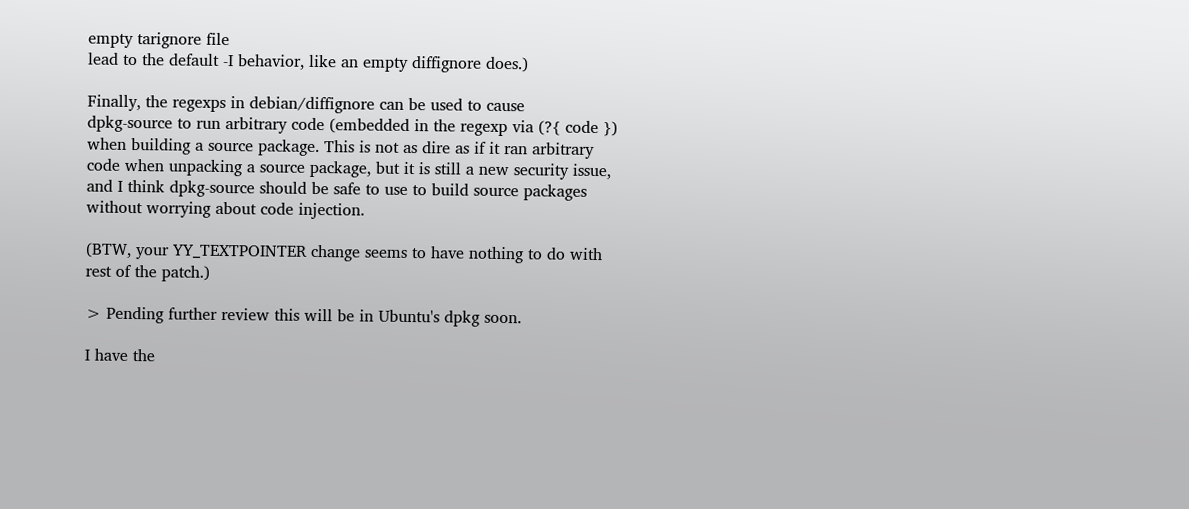empty tarignore file
lead to the default -I behavior, like an empty diffignore does.)

Finally, the regexps in debian/diffignore can be used to cause
dpkg-source to run arbitrary code (embedded in the regexp via (?{ code })
when building a source package. This is not as dire as if it ran arbitrary
code when unpacking a source package, but it is still a new security issue,
and I think dpkg-source should be safe to use to build source packages
without worrying about code injection.

(BTW, your YY_TEXTPOINTER change seems to have nothing to do with
rest of the patch.)

> Pending further review this will be in Ubuntu's dpkg soon.

I have the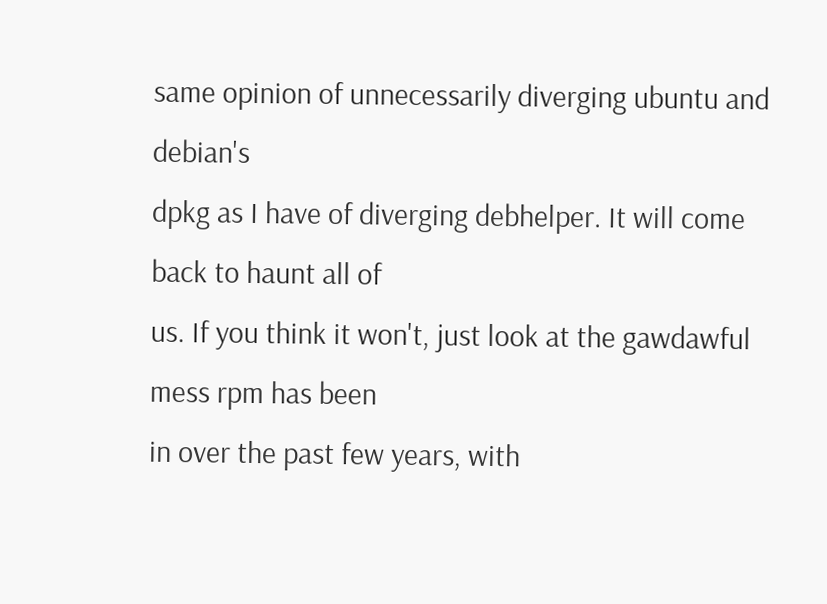same opinion of unnecessarily diverging ubuntu and debian's
dpkg as I have of diverging debhelper. It will come back to haunt all of
us. If you think it won't, just look at the gawdawful mess rpm has been
in over the past few years, with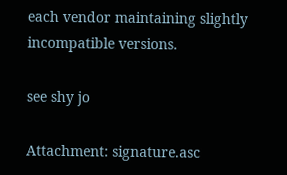each vendor maintaining slightly
incompatible versions.

see shy jo

Attachment: signature.asc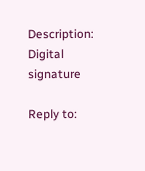Description: Digital signature

Reply to: